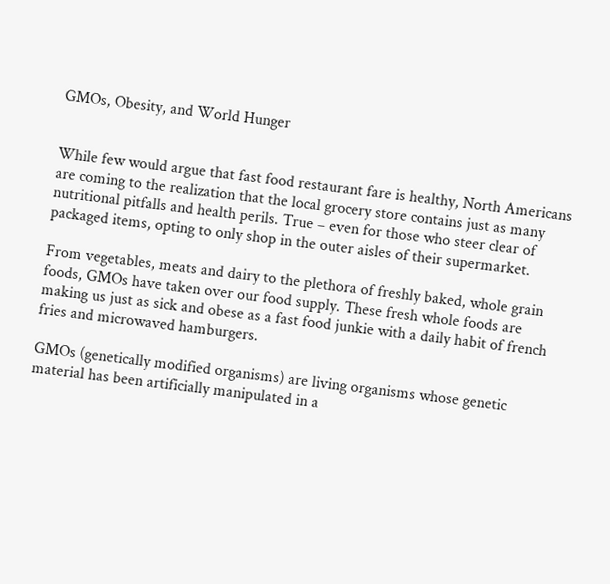GMOs, Obesity, and World Hunger


While few would argue that fast food restaurant fare is healthy, North Americans are coming to the realization that the local grocery store contains just as many nutritional pitfalls and health perils. True – even for those who steer clear of packaged items, opting to only shop in the outer aisles of their supermarket.

From vegetables, meats and dairy to the plethora of freshly baked, whole grain foods, GMOs have taken over our food supply. These fresh whole foods are making us just as sick and obese as a fast food junkie with a daily habit of french fries and microwaved hamburgers.

GMOs (genetically modified organisms) are living organisms whose genetic material has been artificially manipulated in a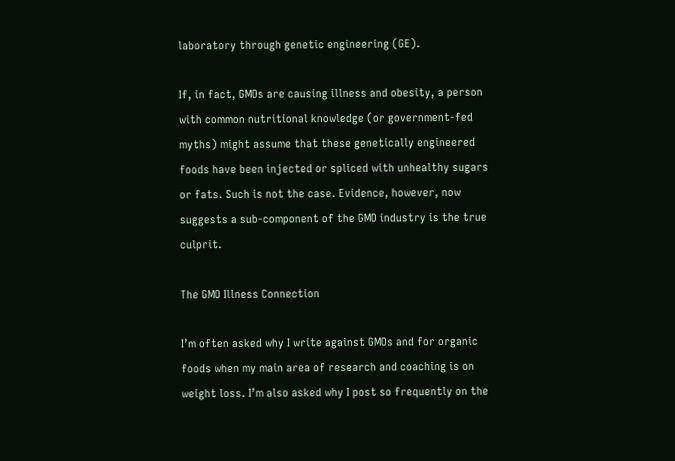laboratory through genetic engineering (GE).

If, in fact, GMOs are causing illness and obesity, a person with common nutritional knowledge (or government-fed myths) might assume that these genetically engineered foods have been injected or spliced with unhealthy sugars or fats. Such is not the case. Evidence, however, now suggests a sub-component of the GMO industry is the true culprit.

The GMO Illness Connection

I’m often asked why I write against GMOs and for organic foods when my main area of research and coaching is on weight loss. I’m also asked why I post so frequently on the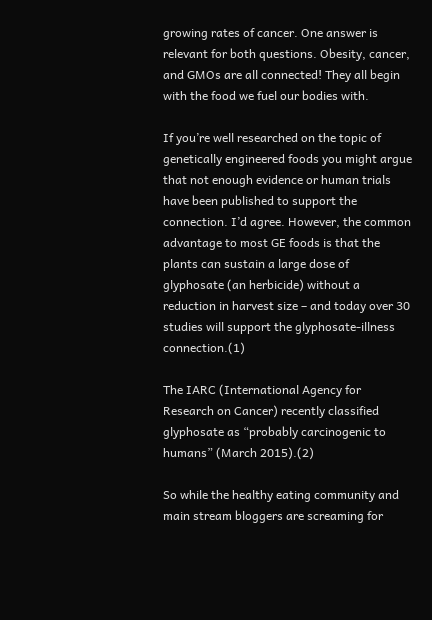growing rates of cancer. One answer is relevant for both questions. Obesity, cancer, and GMOs are all connected! They all begin with the food we fuel our bodies with.

If you’re well researched on the topic of genetically engineered foods you might argue that not enough evidence or human trials have been published to support the connection. I’d agree. However, the common advantage to most GE foods is that the plants can sustain a large dose of glyphosate (an herbicide) without a reduction in harvest size – and today over 30 studies will support the glyphosate-illness connection.(1)

The IARC (International Agency for Research on Cancer) recently classified glyphosate as “probably carcinogenic to humans” (March 2015).(2)

So while the healthy eating community and main stream bloggers are screaming for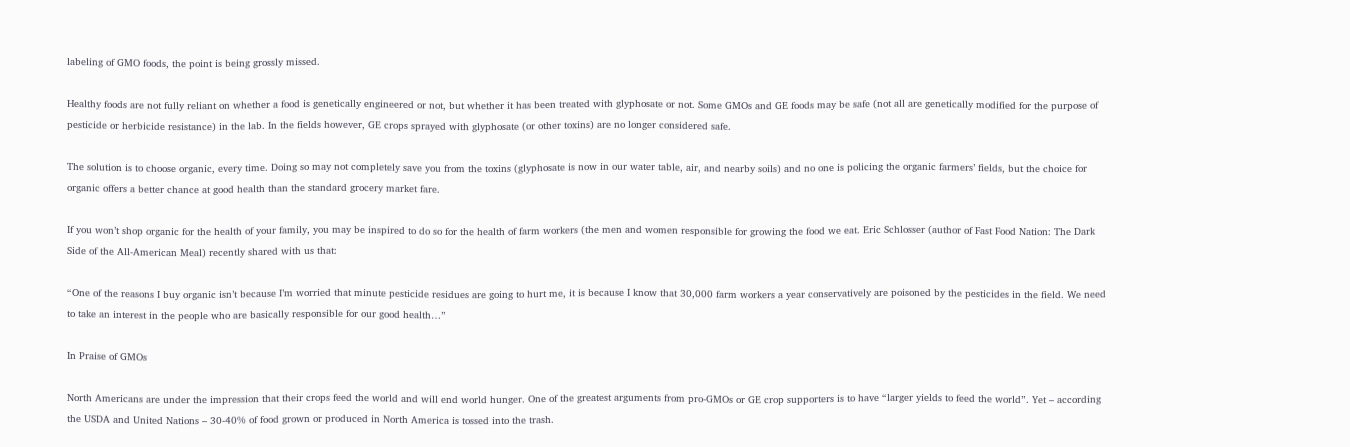labeling of GMO foods, the point is being grossly missed.

Healthy foods are not fully reliant on whether a food is genetically engineered or not, but whether it has been treated with glyphosate or not. Some GMOs and GE foods may be safe (not all are genetically modified for the purpose of pesticide or herbicide resistance) in the lab. In the fields however, GE crops sprayed with glyphosate (or other toxins) are no longer considered safe.

The solution is to choose organic, every time. Doing so may not completely save you from the toxins (glyphosate is now in our water table, air, and nearby soils) and no one is policing the organic farmers’ fields, but the choice for organic offers a better chance at good health than the standard grocery market fare.

If you won’t shop organic for the health of your family, you may be inspired to do so for the health of farm workers (the men and women responsible for growing the food we eat. Eric Schlosser (author of Fast Food Nation: The Dark Side of the All-American Meal) recently shared with us that:

“One of the reasons I buy organic isn’t because I’m worried that minute pesticide residues are going to hurt me, it is because I know that 30,000 farm workers a year conservatively are poisoned by the pesticides in the field. We need to take an interest in the people who are basically responsible for our good health…”

In Praise of GMOs

North Americans are under the impression that their crops feed the world and will end world hunger. One of the greatest arguments from pro-GMOs or GE crop supporters is to have “larger yields to feed the world”. Yet – according the USDA and United Nations – 30-40% of food grown or produced in North America is tossed into the trash.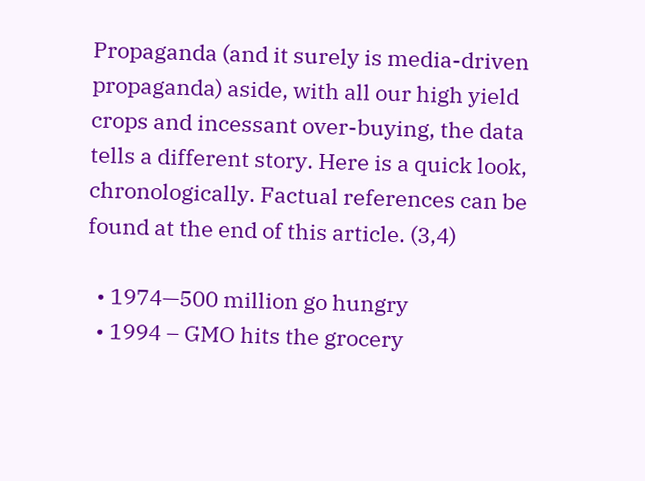Propaganda (and it surely is media-driven propaganda) aside, with all our high yield crops and incessant over-buying, the data tells a different story. Here is a quick look, chronologically. Factual references can be found at the end of this article. (3,4)

  • 1974—500 million go hungry
  • 1994 – GMO hits the grocery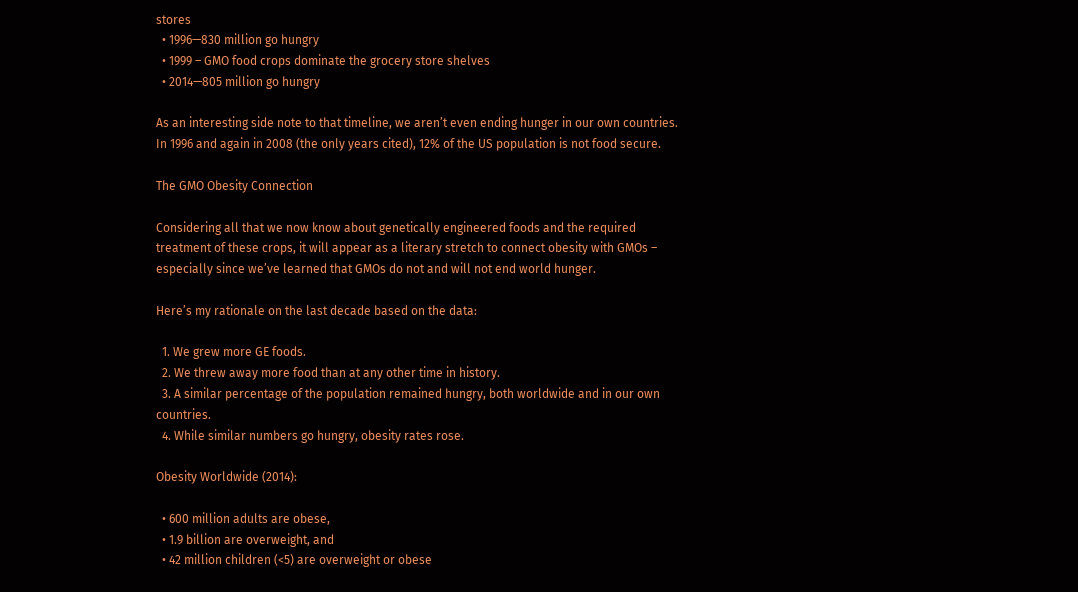stores
  • 1996—830 million go hungry
  • 1999 – GMO food crops dominate the grocery store shelves
  • 2014—805 million go hungry

As an interesting side note to that timeline, we aren’t even ending hunger in our own countries. In 1996 and again in 2008 (the only years cited), 12% of the US population is not food secure.

The GMO Obesity Connection

Considering all that we now know about genetically engineered foods and the required treatment of these crops, it will appear as a literary stretch to connect obesity with GMOs – especially since we’ve learned that GMOs do not and will not end world hunger.

Here’s my rationale on the last decade based on the data:

  1. We grew more GE foods.
  2. We threw away more food than at any other time in history.
  3. A similar percentage of the population remained hungry, both worldwide and in our own countries.
  4. While similar numbers go hungry, obesity rates rose.

Obesity Worldwide (2014):

  • 600 million adults are obese,
  • 1.9 billion are overweight, and
  • 42 million children (<5) are overweight or obese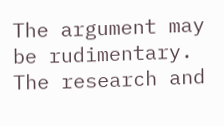The argument may be rudimentary. The research and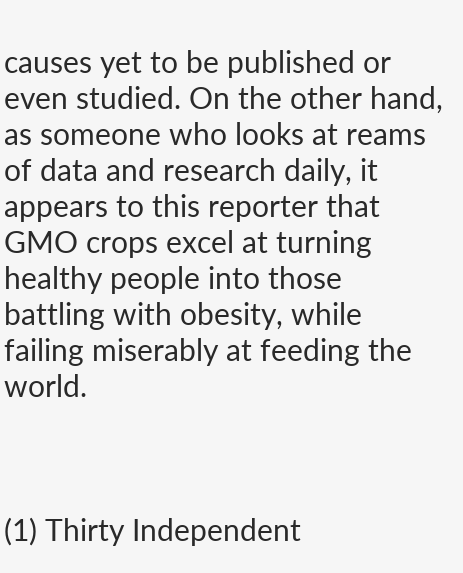causes yet to be published or even studied. On the other hand, as someone who looks at reams of data and research daily, it appears to this reporter that GMO crops excel at turning healthy people into those battling with obesity, while failing miserably at feeding the world.



(1) Thirty Independent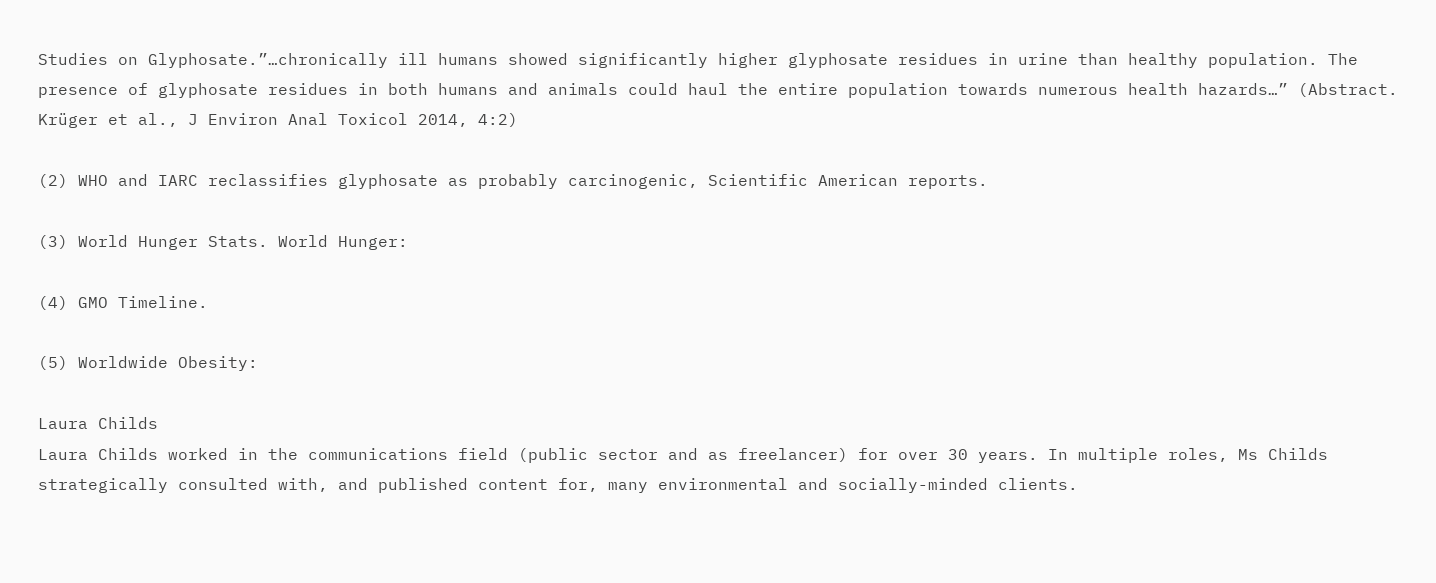Studies on Glyphosate.”…chronically ill humans showed significantly higher glyphosate residues in urine than healthy population. The presence of glyphosate residues in both humans and animals could haul the entire population towards numerous health hazards…” (Abstract. Krüger et al., J Environ Anal Toxicol 2014, 4:2)

(2) WHO and IARC reclassifies glyphosate as probably carcinogenic, Scientific American reports.

(3) World Hunger Stats. World Hunger:

(4) GMO Timeline.

(5) Worldwide Obesity:

Laura Childs
Laura Childs worked in the communications field (public sector and as freelancer) for over 30 years. In multiple roles, Ms Childs strategically consulted with, and published content for, many environmental and socially-minded clients.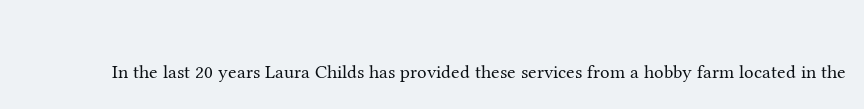In the last 20 years Laura Childs has provided these services from a hobby farm located in the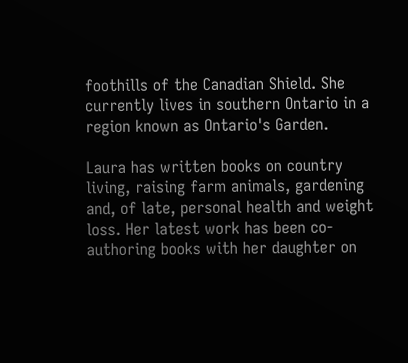foothills of the Canadian Shield. She currently lives in southern Ontario in a region known as Ontario's Garden.

Laura has written books on country living, raising farm animals, gardening and, of late, personal health and weight loss. Her latest work has been co-authoring books with her daughter on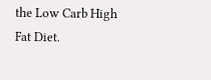the Low Carb High Fat Diet.